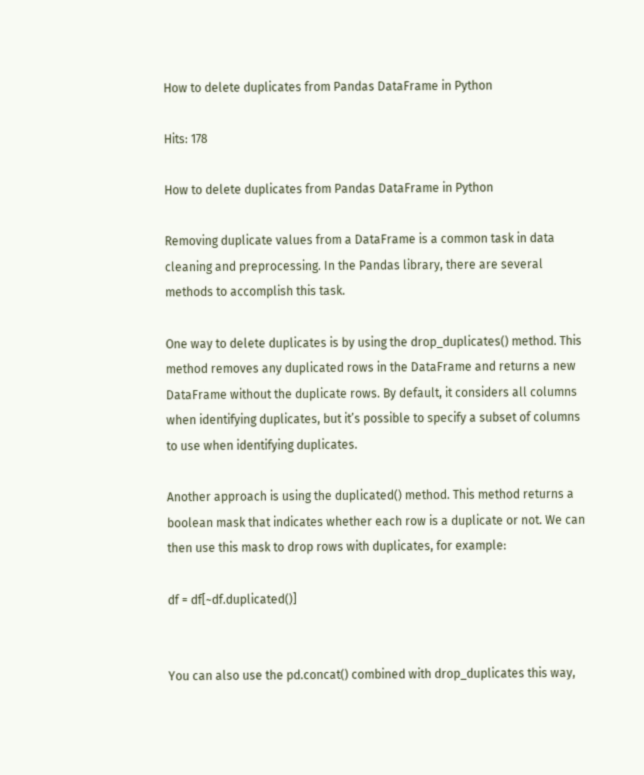How to delete duplicates from Pandas DataFrame in Python

Hits: 178

How to delete duplicates from Pandas DataFrame in Python

Removing duplicate values from a DataFrame is a common task in data cleaning and preprocessing. In the Pandas library, there are several methods to accomplish this task.

One way to delete duplicates is by using the drop_duplicates() method. This method removes any duplicated rows in the DataFrame and returns a new DataFrame without the duplicate rows. By default, it considers all columns when identifying duplicates, but it’s possible to specify a subset of columns to use when identifying duplicates.

Another approach is using the duplicated() method. This method returns a boolean mask that indicates whether each row is a duplicate or not. We can then use this mask to drop rows with duplicates, for example:

df = df[~df.duplicated()]


You can also use the pd.concat() combined with drop_duplicates this way,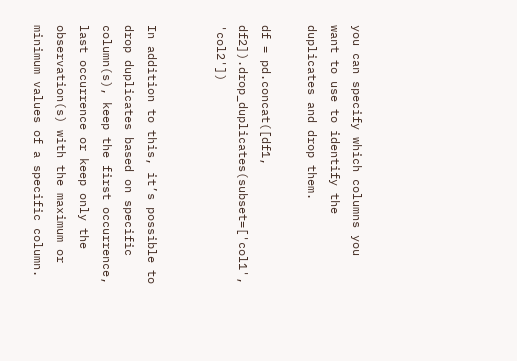you can specify which columns you want to use to identify the duplicates and drop them.

df = pd.concat([df1, df2]).drop_duplicates(subset=['col1', 'col2'])


In addition to this, it’s possible to drop duplicates based on specific column(s), keep the first occurrence, last occurrence or keep only the observation(s) with the maximum or minimum values of a specific column.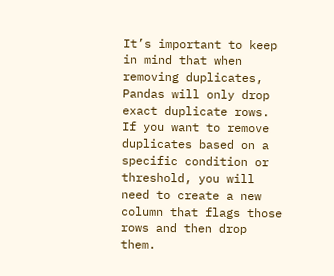It’s important to keep in mind that when removing duplicates, Pandas will only drop exact duplicate rows. If you want to remove duplicates based on a specific condition or threshold, you will need to create a new column that flags those rows and then drop them.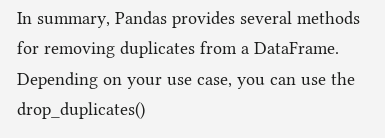In summary, Pandas provides several methods for removing duplicates from a DataFrame. Depending on your use case, you can use the drop_duplicates()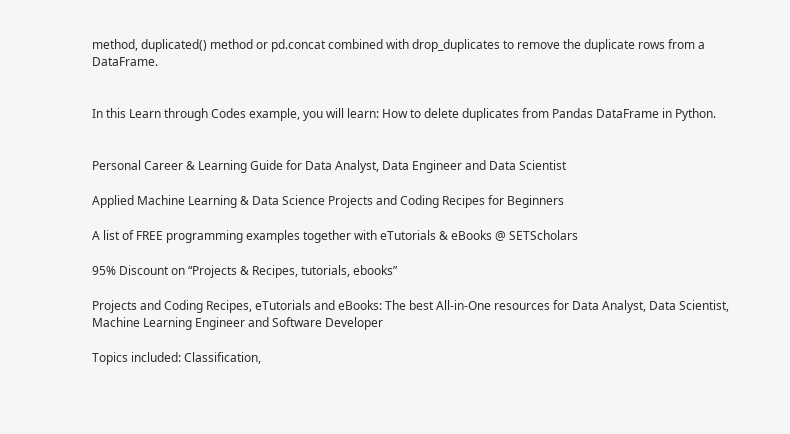method, duplicated() method or pd.concat combined with drop_duplicates to remove the duplicate rows from a DataFrame.


In this Learn through Codes example, you will learn: How to delete duplicates from Pandas DataFrame in Python.


Personal Career & Learning Guide for Data Analyst, Data Engineer and Data Scientist

Applied Machine Learning & Data Science Projects and Coding Recipes for Beginners

A list of FREE programming examples together with eTutorials & eBooks @ SETScholars

95% Discount on “Projects & Recipes, tutorials, ebooks”

Projects and Coding Recipes, eTutorials and eBooks: The best All-in-One resources for Data Analyst, Data Scientist, Machine Learning Engineer and Software Developer

Topics included: Classification,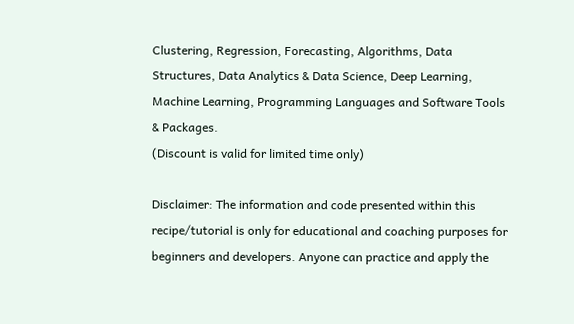Clustering, Regression, Forecasting, Algorithms, Data Structures, Data Analytics & Data Science, Deep Learning, Machine Learning, Programming Languages and Software Tools & Packages.
(Discount is valid for limited time only)

Disclaimer: The information and code presented within this recipe/tutorial is only for educational and coaching purposes for beginners and developers. Anyone can practice and apply the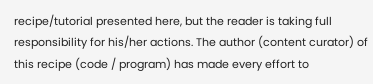recipe/tutorial presented here, but the reader is taking full responsibility for his/her actions. The author (content curator) of this recipe (code / program) has made every effort to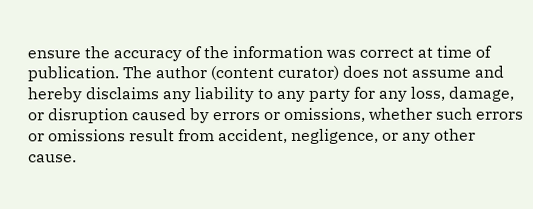ensure the accuracy of the information was correct at time of publication. The author (content curator) does not assume and hereby disclaims any liability to any party for any loss, damage, or disruption caused by errors or omissions, whether such errors or omissions result from accident, negligence, or any other cause.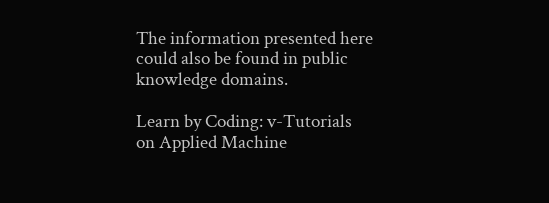The information presented here could also be found in public knowledge domains.

Learn by Coding: v-Tutorials on Applied Machine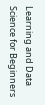Learning and Data Science for Beginners